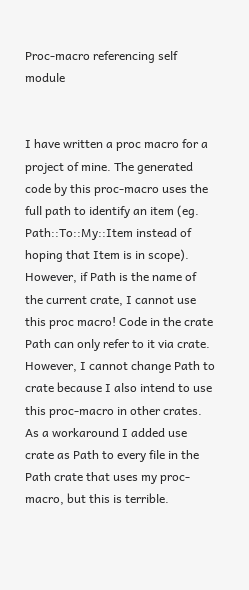Proc-macro referencing self module


I have written a proc macro for a project of mine. The generated code by this proc-macro uses the full path to identify an item (eg. Path::To::My::Item instead of hoping that Item is in scope). However, if Path is the name of the current crate, I cannot use this proc macro! Code in the crate Path can only refer to it via crate. However, I cannot change Path to crate because I also intend to use this proc-macro in other crates.
As a workaround I added use crate as Path to every file in the Path crate that uses my proc-macro, but this is terrible.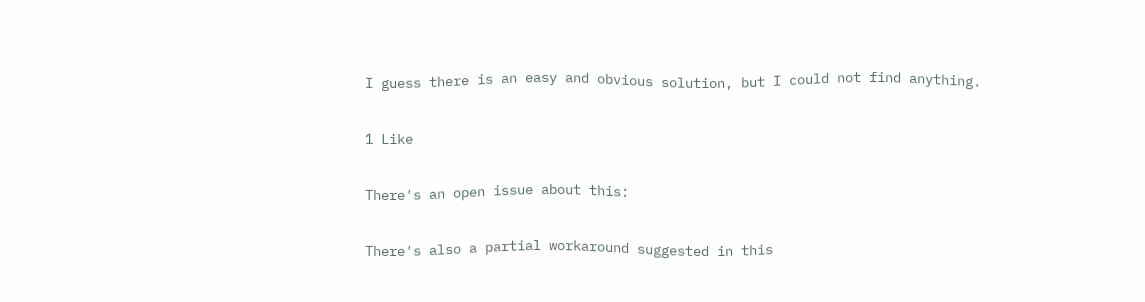I guess there is an easy and obvious solution, but I could not find anything.

1 Like

There's an open issue about this:

There's also a partial workaround suggested in this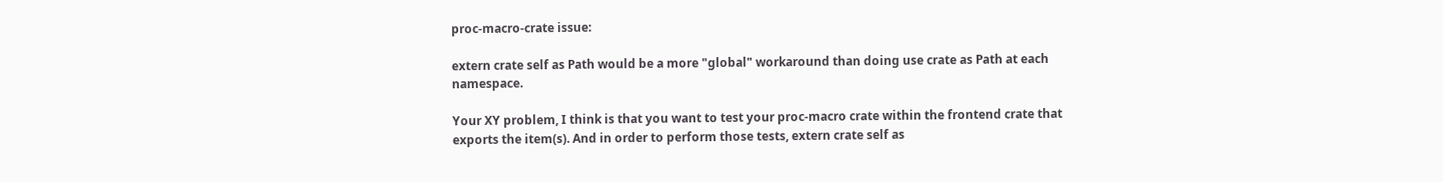proc-macro-crate issue:

extern crate self as Path would be a more "global" workaround than doing use crate as Path at each namespace.

Your XY problem, I think is that you want to test your proc-macro crate within the frontend crate that exports the item(s). And in order to perform those tests, extern crate self as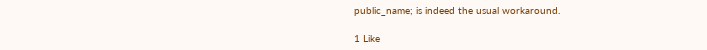public_name; is indeed the usual workaround.

1 Like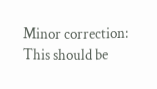Minor correction: This should be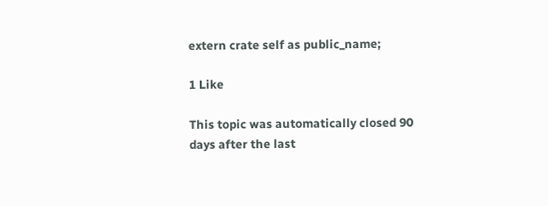extern crate self as public_name;

1 Like

This topic was automatically closed 90 days after the last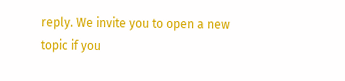reply. We invite you to open a new topic if you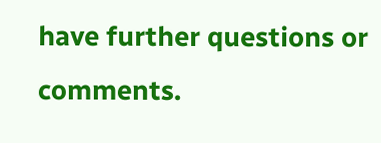have further questions or comments.